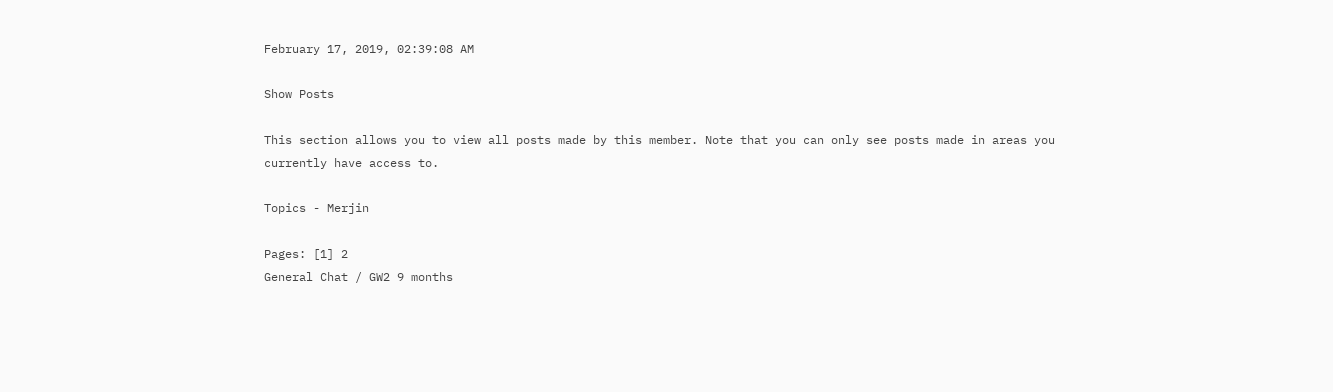February 17, 2019, 02:39:08 AM

Show Posts

This section allows you to view all posts made by this member. Note that you can only see posts made in areas you currently have access to.

Topics - Merjin

Pages: [1] 2
General Chat / GW2 9 months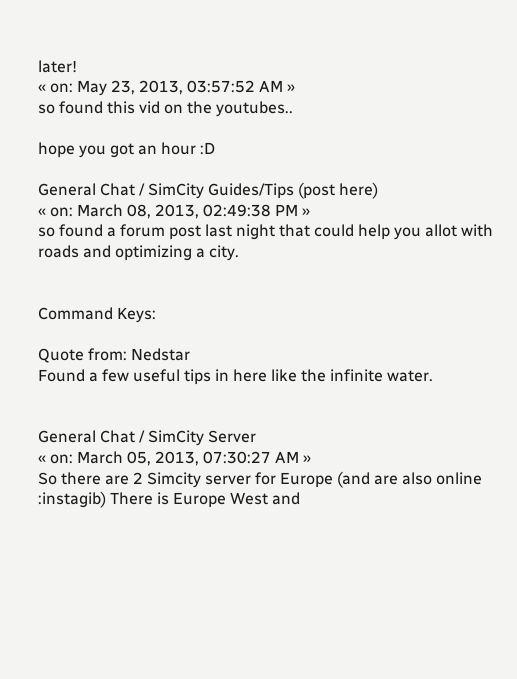later!
« on: May 23, 2013, 03:57:52 AM »
so found this vid on the youtubes..

hope you got an hour :D

General Chat / SimCity Guides/Tips (post here)
« on: March 08, 2013, 02:49:38 PM »
so found a forum post last night that could help you allot with roads and optimizing a city.


Command Keys:

Quote from: Nedstar
Found a few useful tips in here like the infinite water.


General Chat / SimCity Server
« on: March 05, 2013, 07:30:27 AM »
So there are 2 Simcity server for Europe (and are also online  :instagib) There is Europe West and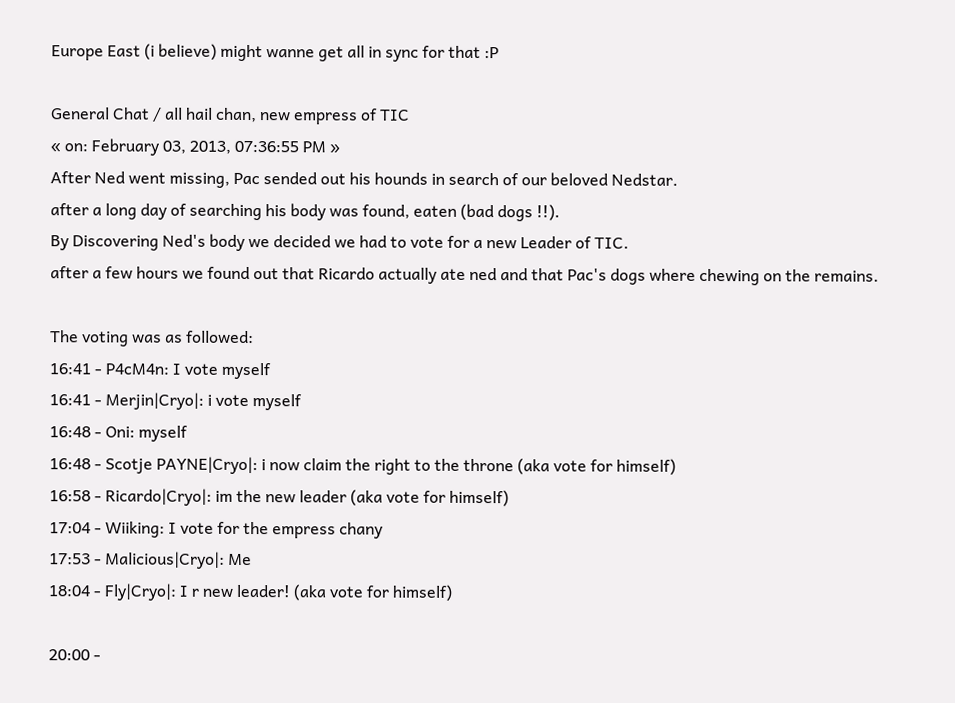Europe East (i believe) might wanne get all in sync for that :P

General Chat / all hail chan, new empress of TIC
« on: February 03, 2013, 07:36:55 PM »
After Ned went missing, Pac sended out his hounds in search of our beloved Nedstar.
after a long day of searching his body was found, eaten (bad dogs !!).
By Discovering Ned's body we decided we had to vote for a new Leader of TIC.
after a few hours we found out that Ricardo actually ate ned and that Pac's dogs where chewing on the remains.

The voting was as followed:
16:41 - P4cM4n: I vote myself
16:41 - Merjin|Cryo|: i vote myself
16:48 - Oni: myself
16:48 - Scotje PAYNE|Cryo|: i now claim the right to the throne (aka vote for himself)
16:58 - Ricardo|Cryo|: im the new leader (aka vote for himself)
17:04 - Wiiking: I vote for the empress chany
17:53 - Malicious|Cryo|: Me
18:04 - Fly|Cryo|: I r new leader! (aka vote for himself)

20:00 -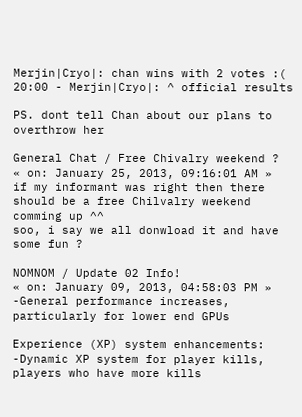Merjin|Cryo|: chan wins with 2 votes :(
20:00 - Merjin|Cryo|: ^ official results

PS. dont tell Chan about our plans to overthrow her

General Chat / Free Chivalry weekend ?
« on: January 25, 2013, 09:16:01 AM »
if my informant was right then there should be a free Chilvalry weekend comming up ^^
soo, i say we all donwload it and have some fun ?

NOMNOM / Update 02 Info!
« on: January 09, 2013, 04:58:03 PM »
-General performance increases, particularly for lower end GPUs

Experience (XP) system enhancements:
-Dynamic XP system for player kills, players who have more kills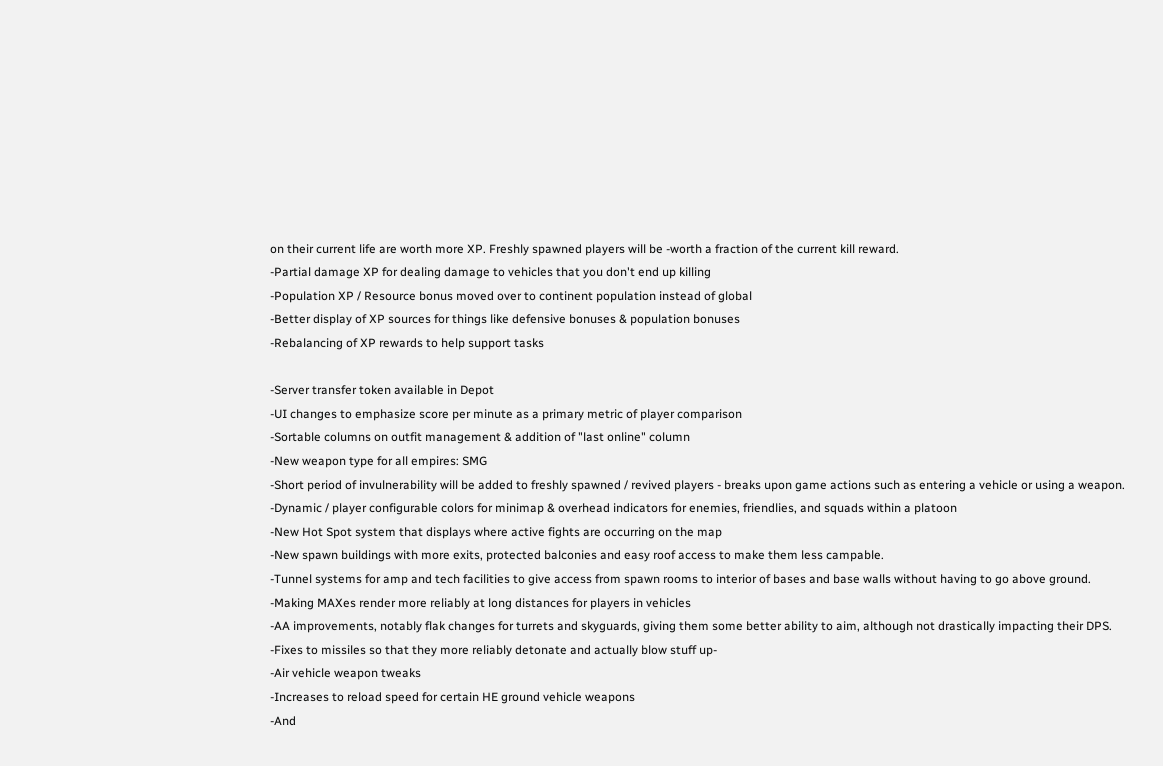on their current life are worth more XP. Freshly spawned players will be -worth a fraction of the current kill reward.
-Partial damage XP for dealing damage to vehicles that you don't end up killing
-Population XP / Resource bonus moved over to continent population instead of global
-Better display of XP sources for things like defensive bonuses & population bonuses
-Rebalancing of XP rewards to help support tasks

-Server transfer token available in Depot
-UI changes to emphasize score per minute as a primary metric of player comparison
-Sortable columns on outfit management & addition of "last online" column
-New weapon type for all empires: SMG
-Short period of invulnerability will be added to freshly spawned / revived players - breaks upon game actions such as entering a vehicle or using a weapon.
-Dynamic / player configurable colors for minimap & overhead indicators for enemies, friendlies, and squads within a platoon
-New Hot Spot system that displays where active fights are occurring on the map
-New spawn buildings with more exits, protected balconies and easy roof access to make them less campable.
-Tunnel systems for amp and tech facilities to give access from spawn rooms to interior of bases and base walls without having to go above ground.
-Making MAXes render more reliably at long distances for players in vehicles
-AA improvements, notably flak changes for turrets and skyguards, giving them some better ability to aim, although not drastically impacting their DPS.
-Fixes to missiles so that they more reliably detonate and actually blow stuff up-
-Air vehicle weapon tweaks
-Increases to reload speed for certain HE ground vehicle weapons
-And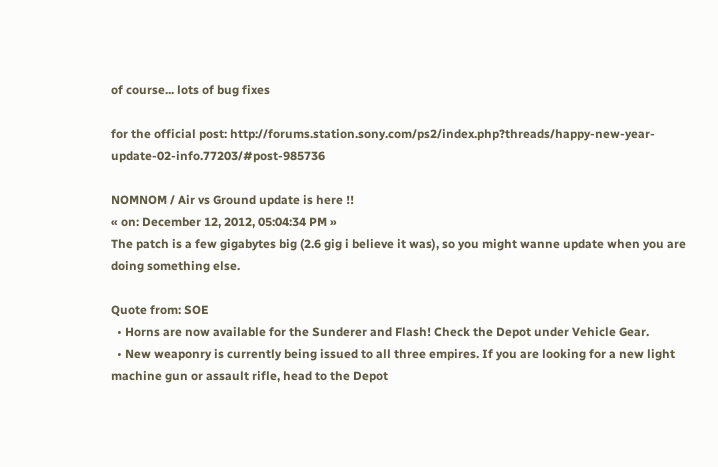of course... lots of bug fixes

for the official post: http://forums.station.sony.com/ps2/index.php?threads/happy-new-year-update-02-info.77203/#post-985736

NOMNOM / Air vs Ground update is here !!
« on: December 12, 2012, 05:04:34 PM »
The patch is a few gigabytes big (2.6 gig i believe it was), so you might wanne update when you are doing something else.

Quote from: SOE
  • Horns are now available for the Sunderer and Flash! Check the Depot under Vehicle Gear.
  • New weaponry is currently being issued to all three empires. If you are looking for a new light machine gun or assault rifle, head to the Depot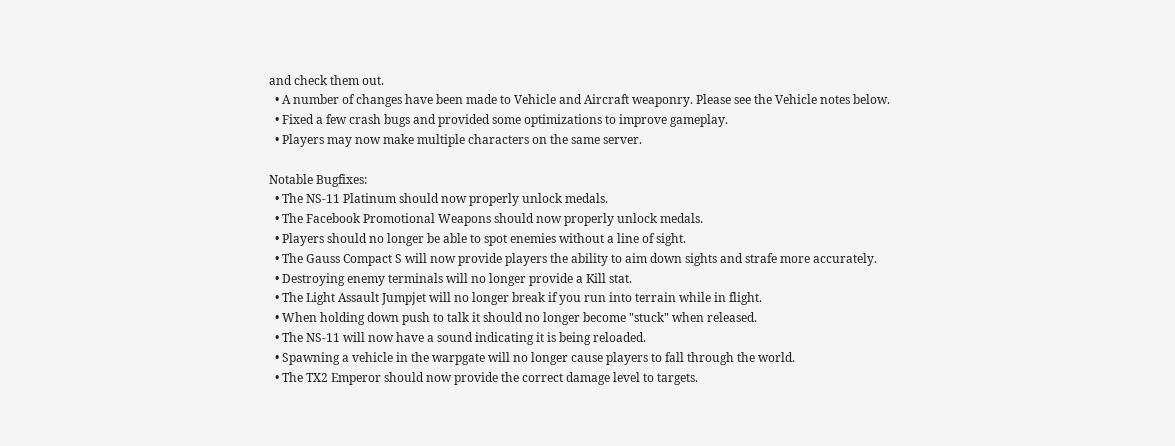and check them out.
  • A number of changes have been made to Vehicle and Aircraft weaponry. Please see the Vehicle notes below.
  • Fixed a few crash bugs and provided some optimizations to improve gameplay.
  • Players may now make multiple characters on the same server.

Notable Bugfixes:
  • The NS-11 Platinum should now properly unlock medals.
  • The Facebook Promotional Weapons should now properly unlock medals.
  • Players should no longer be able to spot enemies without a line of sight.
  • The Gauss Compact S will now provide players the ability to aim down sights and strafe more accurately.
  • Destroying enemy terminals will no longer provide a Kill stat.
  • The Light Assault Jumpjet will no longer break if you run into terrain while in flight.
  • When holding down push to talk it should no longer become "stuck" when released.
  • The NS-11 will now have a sound indicating it is being reloaded.
  • Spawning a vehicle in the warpgate will no longer cause players to fall through the world.
  • The TX2 Emperor should now provide the correct damage level to targets.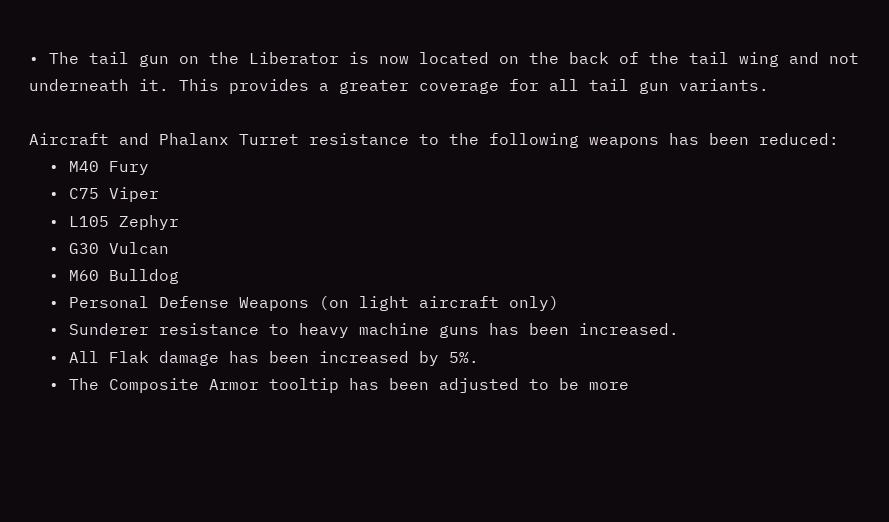• The tail gun on the Liberator is now located on the back of the tail wing and not underneath it. This provides a greater coverage for all tail gun variants.

Aircraft and Phalanx Turret resistance to the following weapons has been reduced:
  • M40 Fury
  • C75 Viper
  • L105 Zephyr
  • G30 Vulcan
  • M60 Bulldog
  • Personal Defense Weapons (on light aircraft only)
  • Sunderer resistance to heavy machine guns has been increased.
  • All Flak damage has been increased by 5%.
  • The Composite Armor tooltip has been adjusted to be more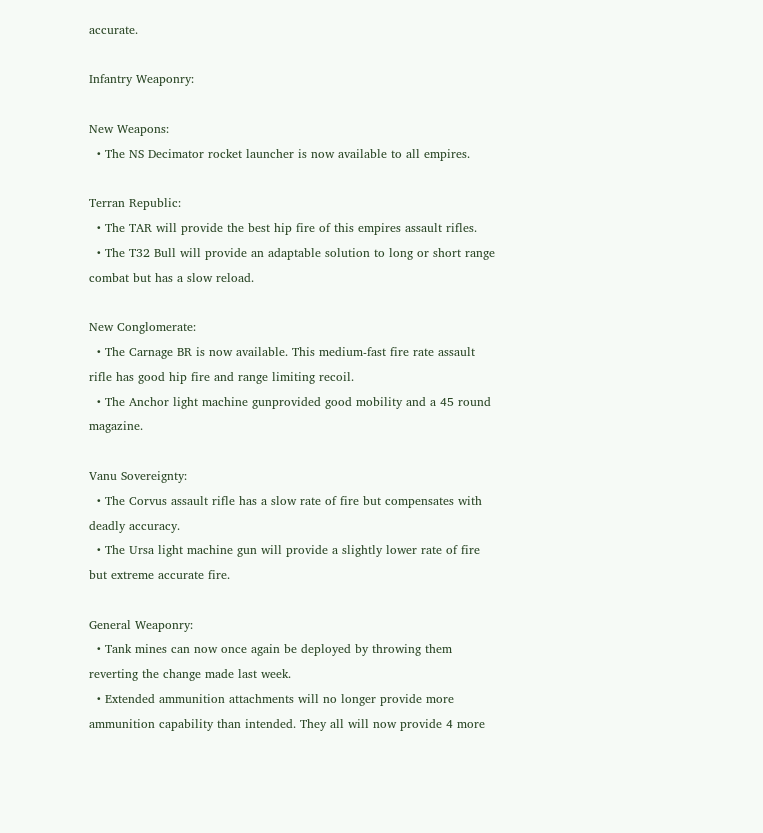accurate.

Infantry Weaponry:

New Weapons:
  • The NS Decimator rocket launcher is now available to all empires.

Terran Republic:
  • The TAR will provide the best hip fire of this empires assault rifles.
  • The T32 Bull will provide an adaptable solution to long or short range combat but has a slow reload.

New Conglomerate:
  • The Carnage BR is now available. This medium-fast fire rate assault rifle has good hip fire and range limiting recoil.
  • The Anchor light machine gunprovided good mobility and a 45 round magazine.

Vanu Sovereignty:
  • The Corvus assault rifle has a slow rate of fire but compensates with deadly accuracy.
  • The Ursa light machine gun will provide a slightly lower rate of fire but extreme accurate fire.

General Weaponry:
  • Tank mines can now once again be deployed by throwing them reverting the change made last week.
  • Extended ammunition attachments will no longer provide more ammunition capability than intended. They all will now provide 4 more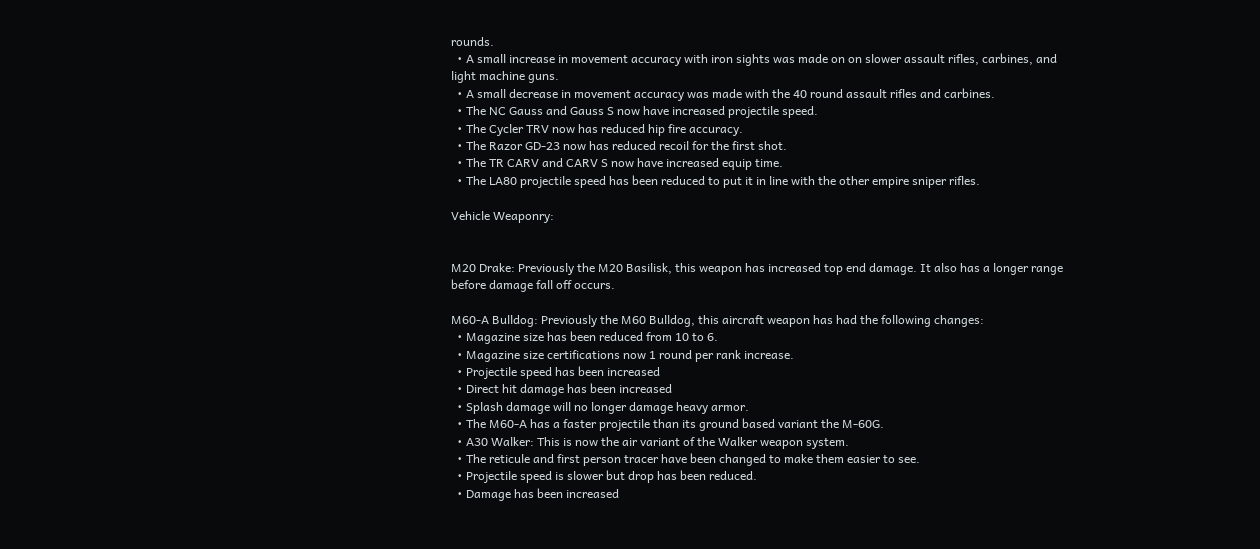rounds.
  • A small increase in movement accuracy with iron sights was made on on slower assault rifles, carbines, and light machine guns.
  • A small decrease in movement accuracy was made with the 40 round assault rifles and carbines.
  • The NC Gauss and Gauss S now have increased projectile speed.
  • The Cycler TRV now has reduced hip fire accuracy.
  • The Razor GD-23 now has reduced recoil for the first shot.
  • The TR CARV and CARV S now have increased equip time.
  • The LA80 projectile speed has been reduced to put it in line with the other empire sniper rifles.

Vehicle Weaponry:


M20 Drake: Previously the M20 Basilisk, this weapon has increased top end damage. It also has a longer range before damage fall off occurs.

M60-A Bulldog: Previously the M60 Bulldog, this aircraft weapon has had the following changes:
  • Magazine size has been reduced from 10 to 6.
  • Magazine size certifications now 1 round per rank increase.
  • Projectile speed has been increased
  • Direct hit damage has been increased
  • Splash damage will no longer damage heavy armor.
  • The M60-A has a faster projectile than its ground based variant the M-60G.
  • A30 Walker: This is now the air variant of the Walker weapon system.
  • The reticule and first person tracer have been changed to make them easier to see.
  • Projectile speed is slower but drop has been reduced.
  • Damage has been increased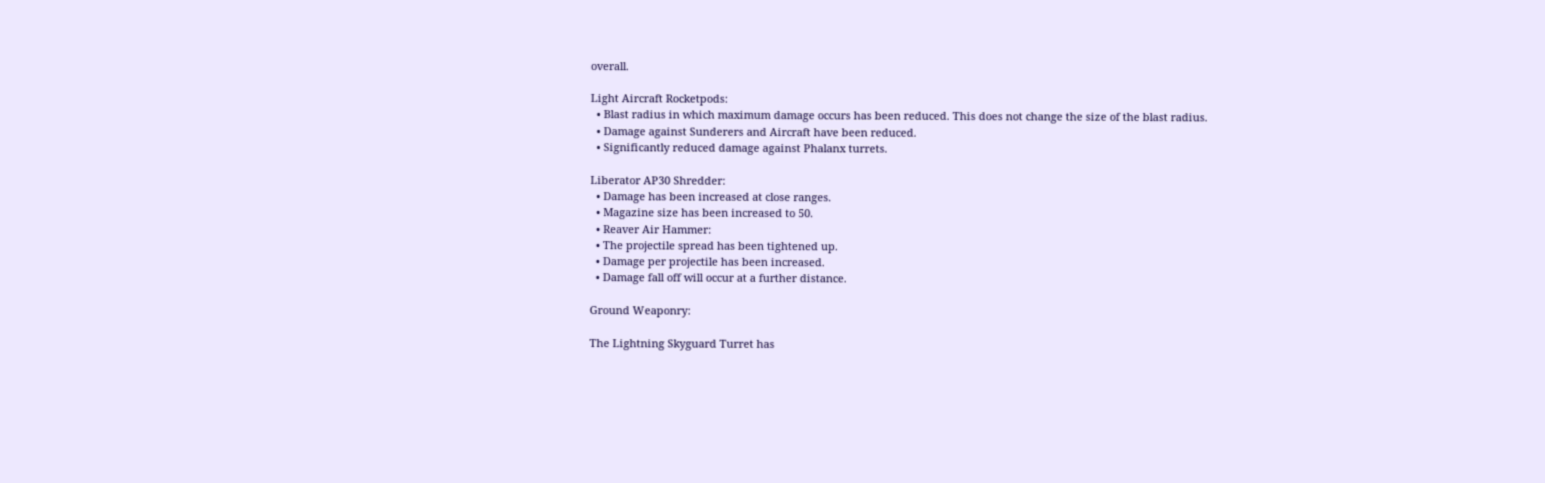overall.

Light Aircraft Rocketpods:
  • Blast radius in which maximum damage occurs has been reduced. This does not change the size of the blast radius.
  • Damage against Sunderers and Aircraft have been reduced.
  • Significantly reduced damage against Phalanx turrets.

Liberator AP30 Shredder:
  • Damage has been increased at close ranges.
  • Magazine size has been increased to 50.
  • Reaver Air Hammer:
  • The projectile spread has been tightened up.
  • Damage per projectile has been increased.
  • Damage fall off will occur at a further distance.

Ground Weaponry:

The Lightning Skyguard Turret has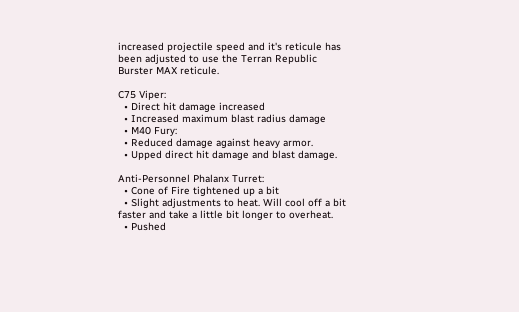increased projectile speed and it's reticule has been adjusted to use the Terran Republic Burster MAX reticule.

C75 Viper:
  • Direct hit damage increased
  • Increased maximum blast radius damage
  • M40 Fury:
  • Reduced damage against heavy armor.
  • Upped direct hit damage and blast damage.

Anti-Personnel Phalanx Turret:
  • Cone of Fire tightened up a bit
  • Slight adjustments to heat. Will cool off a bit faster and take a little bit longer to overheat.
  • Pushed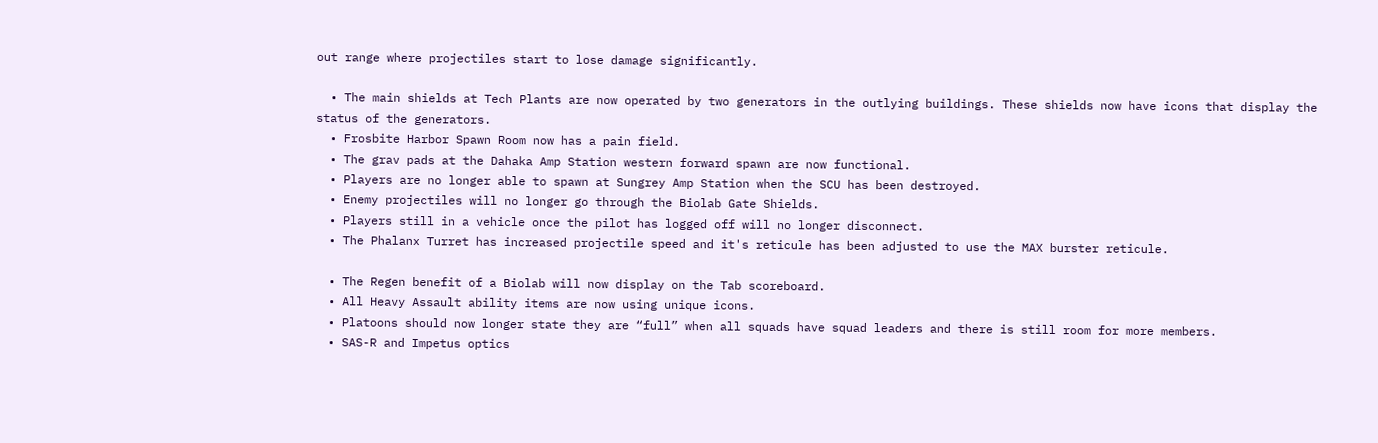out range where projectiles start to lose damage significantly.

  • The main shields at Tech Plants are now operated by two generators in the outlying buildings. These shields now have icons that display the status of the generators.
  • Frosbite Harbor Spawn Room now has a pain field.
  • The grav pads at the Dahaka Amp Station western forward spawn are now functional.
  • Players are no longer able to spawn at Sungrey Amp Station when the SCU has been destroyed.
  • Enemy projectiles will no longer go through the Biolab Gate Shields.
  • Players still in a vehicle once the pilot has logged off will no longer disconnect.
  • The Phalanx Turret has increased projectile speed and it's reticule has been adjusted to use the MAX burster reticule.

  • The Regen benefit of a Biolab will now display on the Tab scoreboard.
  • All Heavy Assault ability items are now using unique icons.
  • Platoons should now longer state they are “full” when all squads have squad leaders and there is still room for more members.
  • SAS-R and Impetus optics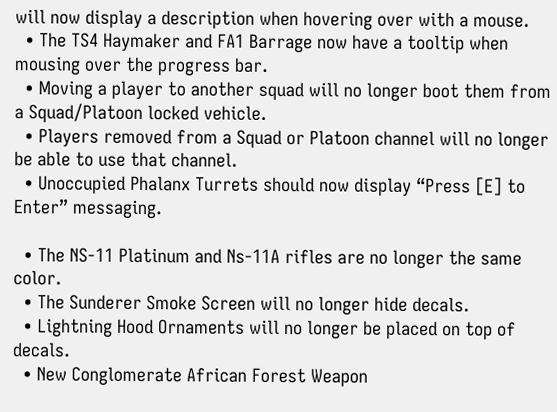will now display a description when hovering over with a mouse.
  • The TS4 Haymaker and FA1 Barrage now have a tooltip when mousing over the progress bar.
  • Moving a player to another squad will no longer boot them from a Squad/Platoon locked vehicle.
  • Players removed from a Squad or Platoon channel will no longer be able to use that channel.
  • Unoccupied Phalanx Turrets should now display “Press [E] to Enter” messaging.

  • The NS-11 Platinum and Ns-11A rifles are no longer the same color.
  • The Sunderer Smoke Screen will no longer hide decals.
  • Lightning Hood Ornaments will no longer be placed on top of decals.
  • New Conglomerate African Forest Weapon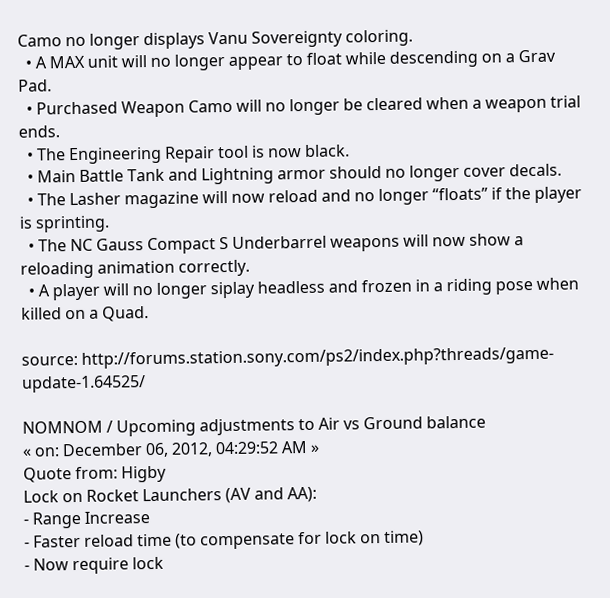Camo no longer displays Vanu Sovereignty coloring.
  • A MAX unit will no longer appear to float while descending on a Grav Pad.
  • Purchased Weapon Camo will no longer be cleared when a weapon trial ends.
  • The Engineering Repair tool is now black.
  • Main Battle Tank and Lightning armor should no longer cover decals.
  • The Lasher magazine will now reload and no longer “floats” if the player is sprinting.
  • The NC Gauss Compact S Underbarrel weapons will now show a reloading animation correctly.
  • A player will no longer siplay headless and frozen in a riding pose when killed on a Quad.

source: http://forums.station.sony.com/ps2/index.php?threads/game-update-1.64525/

NOMNOM / Upcoming adjustments to Air vs Ground balance
« on: December 06, 2012, 04:29:52 AM »
Quote from: Higby
Lock on Rocket Launchers (AV and AA):
- Range Increase
- Faster reload time (to compensate for lock on time)
- Now require lock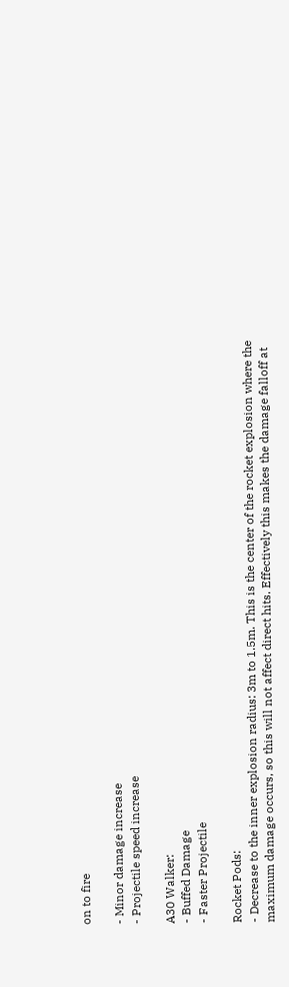on to fire

- Minor damage increase
- Projectile speed increase

A30 Walker:
- Buffed Damage
- Faster Projectile

Rocket Pods:
- Decrease to the inner explosion radius: 3m to 1.5m. This is the center of the rocket explosion where the maximum damage occurs, so this will not affect direct hits. Effectively this makes the damage falloff at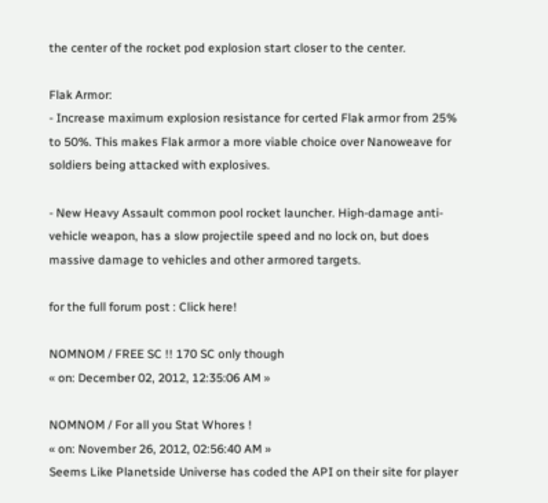the center of the rocket pod explosion start closer to the center.

Flak Armor:
- Increase maximum explosion resistance for certed Flak armor from 25% to 50%. This makes Flak armor a more viable choice over Nanoweave for soldiers being attacked with explosives.

- New Heavy Assault common pool rocket launcher. High-damage anti-vehicle weapon, has a slow projectile speed and no lock on, but does massive damage to vehicles and other armored targets.

for the full forum post : Click here!

NOMNOM / FREE SC !! 170 SC only though
« on: December 02, 2012, 12:35:06 AM »

NOMNOM / For all you Stat Whores !
« on: November 26, 2012, 02:56:40 AM »
Seems Like Planetside Universe has coded the API on their site for player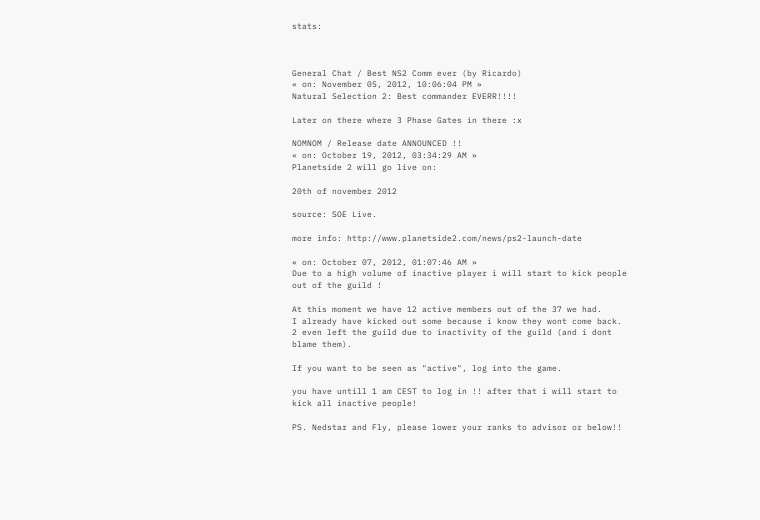stats:



General Chat / Best NS2 Comm ever (by Ricardo)
« on: November 05, 2012, 10:06:04 PM »
Natural Selection 2: Best commander EVERR!!!!

Later on there where 3 Phase Gates in there :x

NOMNOM / Release date ANNOUNCED !!
« on: October 19, 2012, 03:34:29 AM »
Planetside 2 will go live on:

20th of november 2012

source: SOE Live.

more info: http://www.planetside2.com/news/ps2-launch-date

« on: October 07, 2012, 01:07:46 AM »
Due to a high volume of inactive player i will start to kick people out of the guild !

At this moment we have 12 active members out of the 37 we had.
I already have kicked out some because i know they wont come back. 2 even left the guild due to inactivity of the guild (and i dont blame them).

If you want to be seen as "active", log into the game.

you have untill 1 am CEST to log in !! after that i will start to kick all inactive people!

PS. Nedstar and Fly, please lower your ranks to advisor or below!!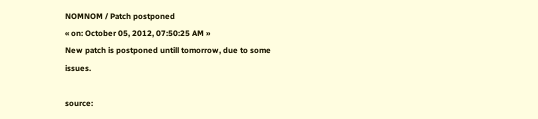NOMNOM / Patch postponed
« on: October 05, 2012, 07:50:25 AM »
New patch is postponed untill tomorrow, due to some issues.

source: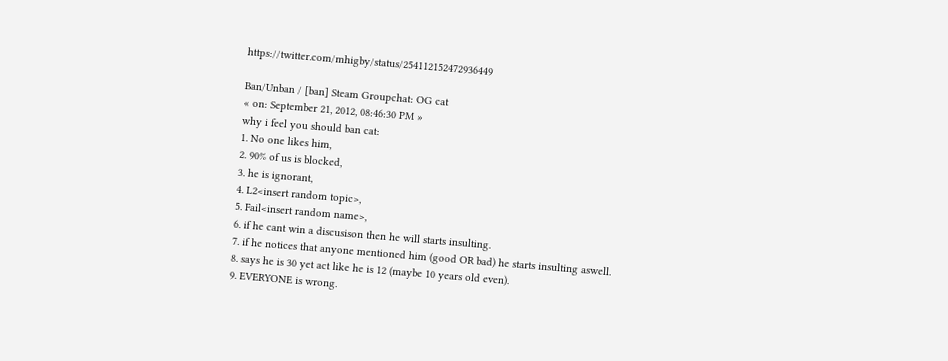https://twitter.com/mhigby/status/254112152472936449

Ban/Unban / [ban] Steam Groupchat: OG cat
« on: September 21, 2012, 08:46:30 PM »
why i feel you should ban cat:
1. No one likes him,
2. 90% of us is blocked,
3. he is ignorant,
4. L2<insert random topic>,
5. Fail<insert random name>,
6. if he cant win a discusison then he will starts insulting.
7. if he notices that anyone mentioned him (good OR bad) he starts insulting aswell.
8. says he is 30 yet act like he is 12 (maybe 10 years old even).
9. EVERYONE is wrong.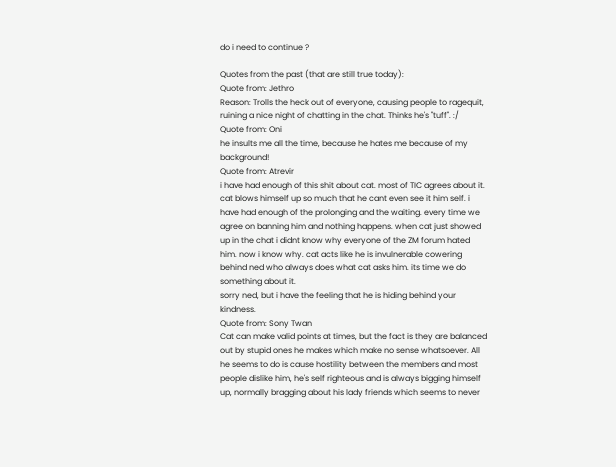do i need to continue ?

Quotes from the past (that are still true today):
Quote from: Jethro
Reason: Trolls the heck out of everyone, causing people to ragequit, ruining a nice night of chatting in the chat. Thinks he's "tuff". :/
Quote from: Oni
he insults me all the time, because he hates me because of my background!
Quote from: Atrevir
i have had enough of this shit about cat. most of TIC agrees about it. cat blows himself up so much that he cant even see it him self. i have had enough of the prolonging and the waiting. every time we agree on banning him and nothing happens. when cat just showed up in the chat i didnt know why everyone of the ZM forum hated him. now i know why. cat acts like he is invulnerable cowering behind ned who always does what cat asks him. its time we do something about it.
sorry ned, but i have the feeling that he is hiding behind your kindness.
Quote from: Sony Twan
Cat can make valid points at times, but the fact is they are balanced out by stupid ones he makes which make no sense whatsoever. All he seems to do is cause hostility between the members and most people dislike him, he's self righteous and is always bigging himself up, normally bragging about his lady friends which seems to never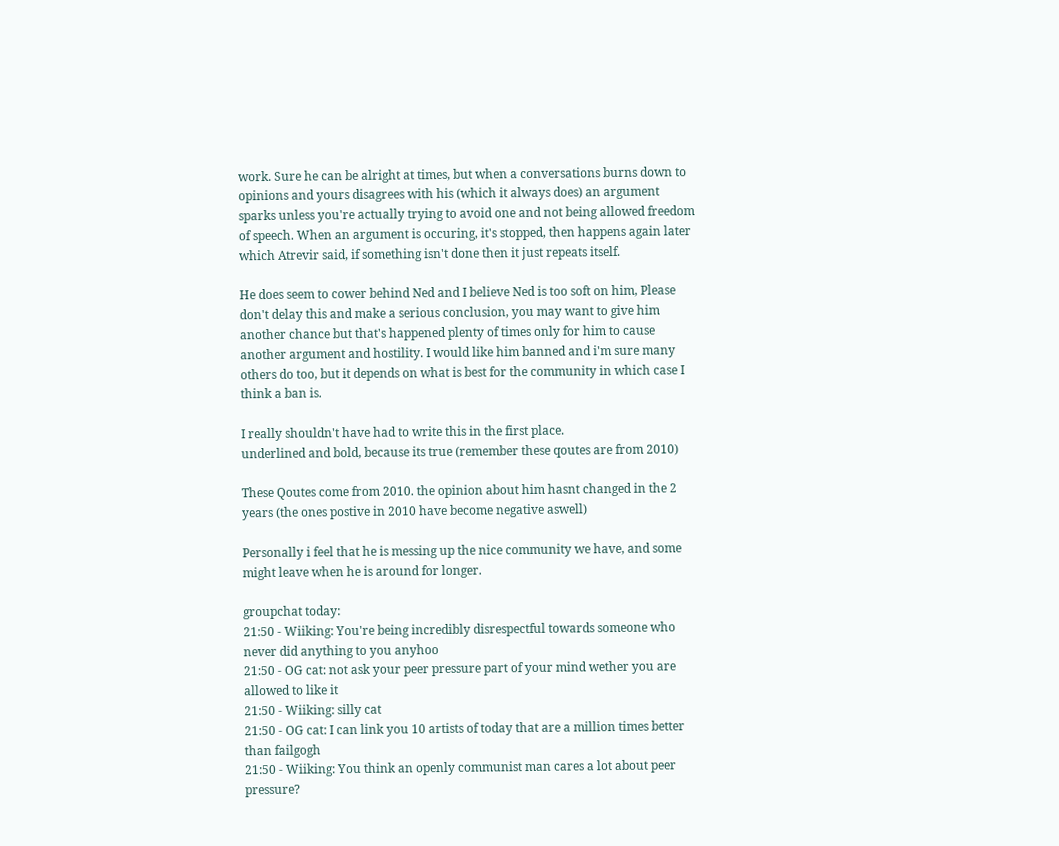work. Sure he can be alright at times, but when a conversations burns down to opinions and yours disagrees with his (which it always does) an argument sparks unless you're actually trying to avoid one and not being allowed freedom of speech. When an argument is occuring, it's stopped, then happens again later which Atrevir said, if something isn't done then it just repeats itself.

He does seem to cower behind Ned and I believe Ned is too soft on him, Please don't delay this and make a serious conclusion, you may want to give him another chance but that's happened plenty of times only for him to cause another argument and hostility. I would like him banned and i'm sure many others do too, but it depends on what is best for the community in which case I think a ban is.

I really shouldn't have had to write this in the first place.
underlined and bold, because its true (remember these qoutes are from 2010)

These Qoutes come from 2010. the opinion about him hasnt changed in the 2 years (the ones postive in 2010 have become negative aswell)

Personally i feel that he is messing up the nice community we have, and some might leave when he is around for longer.

groupchat today:
21:50 - Wiiking: You're being incredibly disrespectful towards someone who never did anything to you anyhoo
21:50 - OG cat: not ask your peer pressure part of your mind wether you are allowed to like it
21:50 - Wiiking: silly cat
21:50 - OG cat: I can link you 10 artists of today that are a million times better than failgogh
21:50 - Wiiking: You think an openly communist man cares a lot about peer pressure?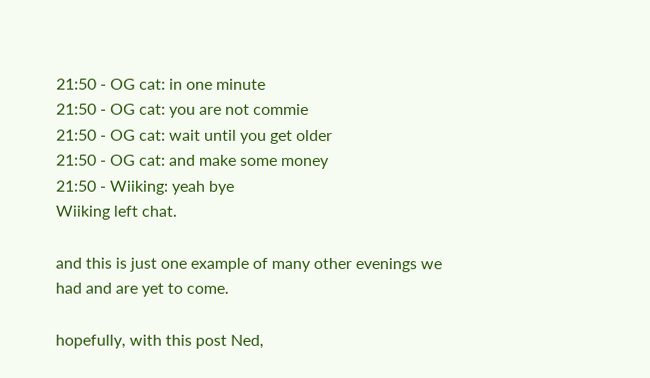21:50 - OG cat: in one minute
21:50 - OG cat: you are not commie
21:50 - OG cat: wait until you get older
21:50 - OG cat: and make some money
21:50 - Wiiking: yeah bye
Wiiking left chat.

and this is just one example of many other evenings we had and are yet to come.

hopefully, with this post Ned,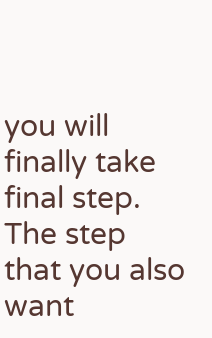you will finally take final step. The step that you also want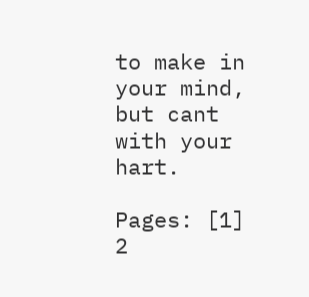to make in your mind, but cant with your hart.

Pages: [1] 2